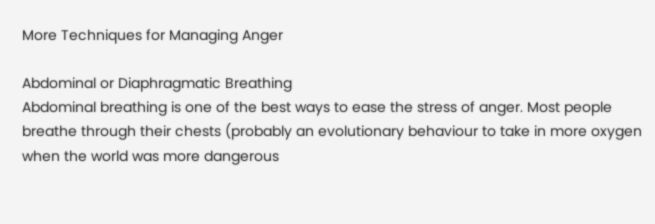More Techniques for Managing Anger

Abdominal or Diaphragmatic Breathing
Abdominal breathing is one of the best ways to ease the stress of anger. Most people breathe through their chests (probably an evolutionary behaviour to take in more oxygen when the world was more dangerous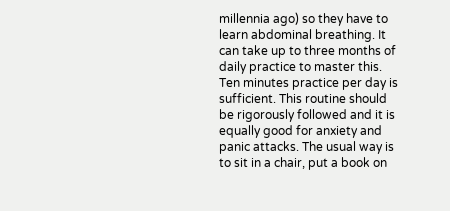millennia ago) so they have to learn abdominal breathing. It can take up to three months of daily practice to master this. Ten minutes practice per day is sufficient. This routine should be rigorously followed and it is equally good for anxiety and panic attacks. The usual way is to sit in a chair, put a book on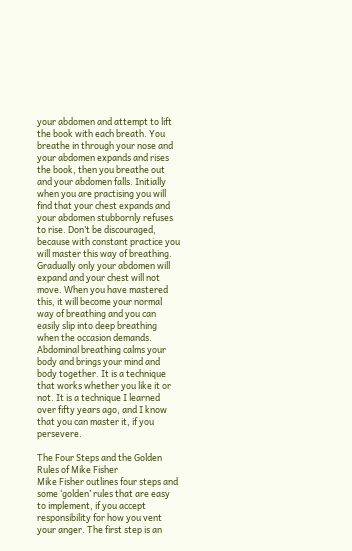your abdomen and attempt to lift the book with each breath. You breathe in through your nose and your abdomen expands and rises the book, then you breathe out and your abdomen falls. Initially when you are practising you will find that your chest expands and your abdomen stubbornly refuses to rise. Don’t be discouraged, because with constant practice you will master this way of breathing. Gradually only your abdomen will expand and your chest will not move. When you have mastered this, it will become your normal way of breathing and you can easily slip into deep breathing when the occasion demands. Abdominal breathing calms your body and brings your mind and body together. It is a technique that works whether you like it or not. It is a technique I learned over fifty years ago, and I know that you can master it, if you persevere.

The Four Steps and the Golden Rules of Mike Fisher
Mike Fisher outlines four steps and some ‘golden’ rules that are easy to implement, if you accept responsibility for how you vent your anger. The first step is an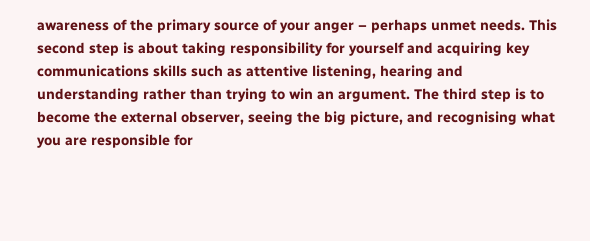awareness of the primary source of your anger – perhaps unmet needs. This second step is about taking responsibility for yourself and acquiring key communications skills such as attentive listening, hearing and understanding rather than trying to win an argument. The third step is to become the external observer, seeing the big picture, and recognising what you are responsible for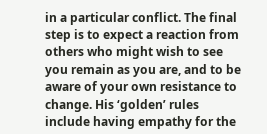in a particular conflict. The final step is to expect a reaction from others who might wish to see you remain as you are, and to be aware of your own resistance to change. His ‘golden’ rules include having empathy for the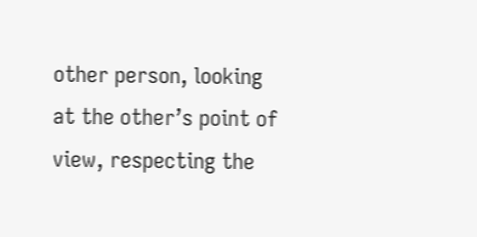other person, looking at the other’s point of view, respecting the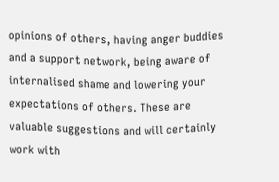opinions of others, having anger buddies and a support network, being aware of internalised shame and lowering your expectations of others. These are valuable suggestions and will certainly work with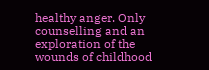healthy anger. Only counselling and an exploration of the wounds of childhood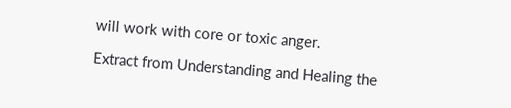will work with core or toxic anger.

Extract from Understanding and Healing the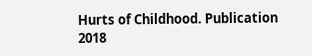Hurts of Childhood. Publication 2018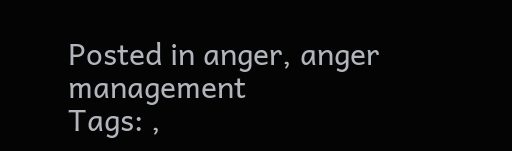Posted in anger, anger management
Tags: ,